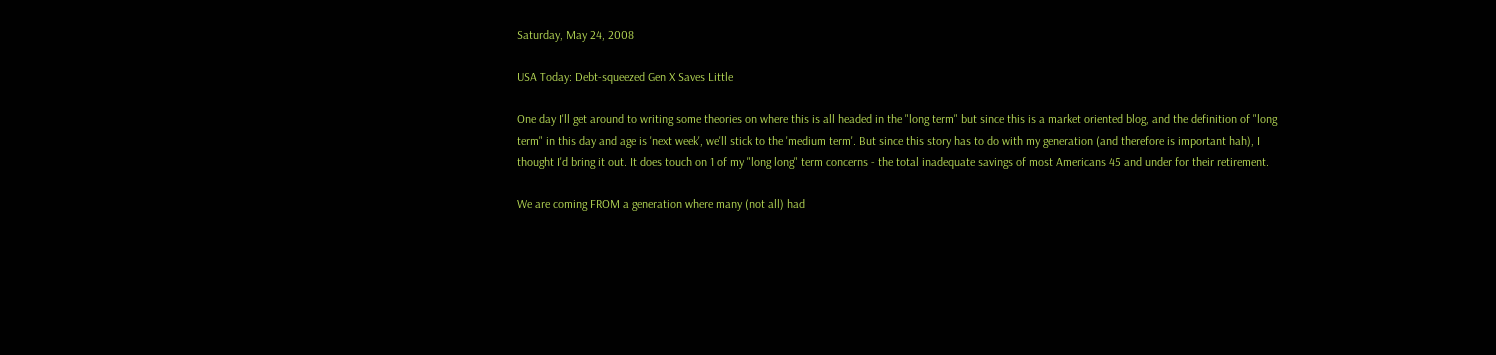Saturday, May 24, 2008

USA Today: Debt-squeezed Gen X Saves Little

One day I'll get around to writing some theories on where this is all headed in the "long term" but since this is a market oriented blog, and the definition of "long term" in this day and age is 'next week', we'll stick to the 'medium term'. But since this story has to do with my generation (and therefore is important hah), I thought I'd bring it out. It does touch on 1 of my "long long" term concerns - the total inadequate savings of most Americans 45 and under for their retirement.

We are coming FROM a generation where many (not all) had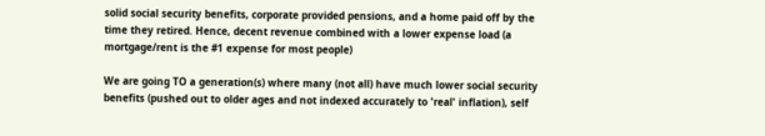solid social security benefits, corporate provided pensions, and a home paid off by the time they retired. Hence, decent revenue combined with a lower expense load (a mortgage/rent is the #1 expense for most people)

We are going TO a generation(s) where many (not all) have much lower social security benefits (pushed out to older ages and not indexed accurately to 'real' inflation), self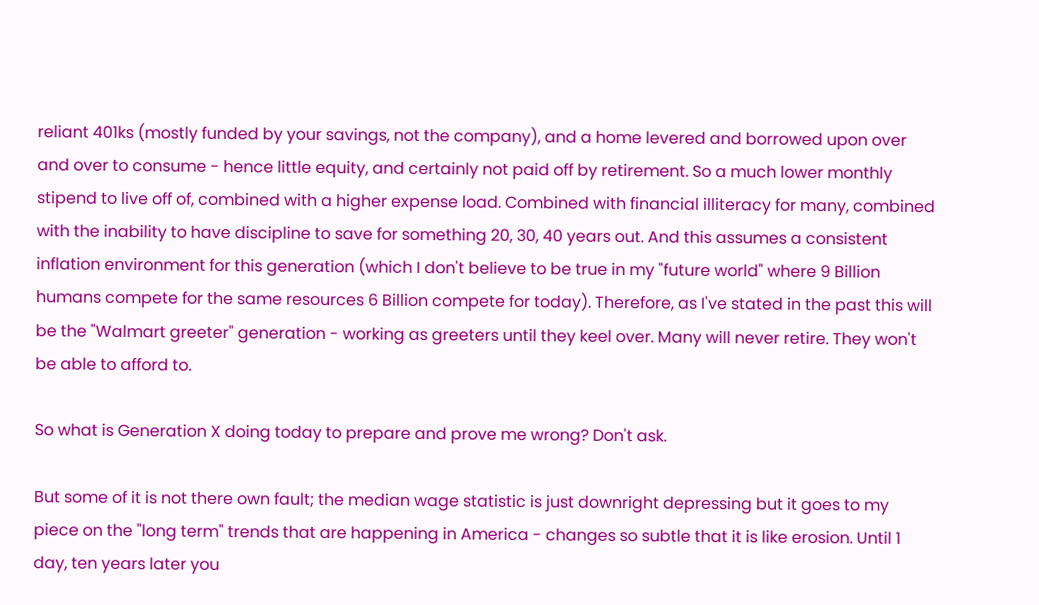reliant 401ks (mostly funded by your savings, not the company), and a home levered and borrowed upon over and over to consume - hence little equity, and certainly not paid off by retirement. So a much lower monthly stipend to live off of, combined with a higher expense load. Combined with financial illiteracy for many, combined with the inability to have discipline to save for something 20, 30, 40 years out. And this assumes a consistent inflation environment for this generation (which I don't believe to be true in my "future world" where 9 Billion humans compete for the same resources 6 Billion compete for today). Therefore, as I've stated in the past this will be the "Walmart greeter" generation - working as greeters until they keel over. Many will never retire. They won't be able to afford to.

So what is Generation X doing today to prepare and prove me wrong? Don't ask.

But some of it is not there own fault; the median wage statistic is just downright depressing but it goes to my piece on the "long term" trends that are happening in America - changes so subtle that it is like erosion. Until 1 day, ten years later you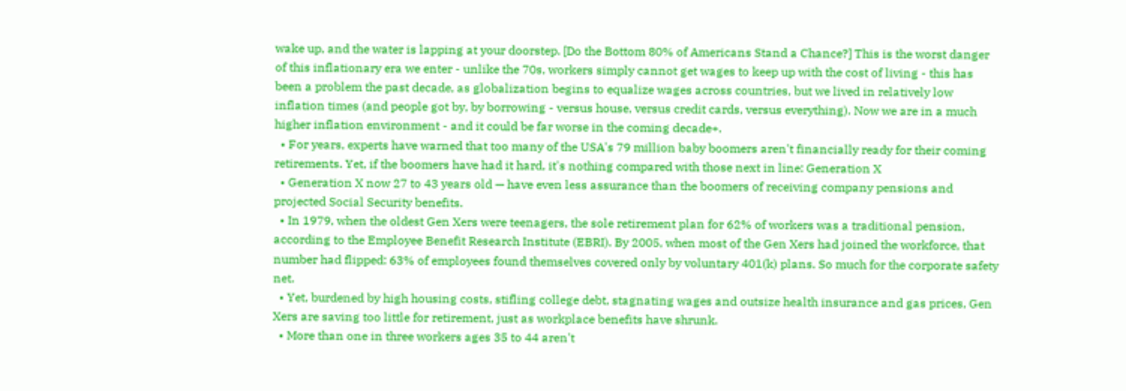wake up, and the water is lapping at your doorstep. [Do the Bottom 80% of Americans Stand a Chance?] This is the worst danger of this inflationary era we enter - unlike the 70s, workers simply cannot get wages to keep up with the cost of living - this has been a problem the past decade, as globalization begins to equalize wages across countries, but we lived in relatively low inflation times (and people got by, by borrowing - versus house, versus credit cards, versus everything). Now we are in a much higher inflation environment - and it could be far worse in the coming decade+.
  • For years, experts have warned that too many of the USA's 79 million baby boomers aren't financially ready for their coming retirements. Yet, if the boomers have had it hard, it's nothing compared with those next in line: Generation X
  • Generation X now 27 to 43 years old — have even less assurance than the boomers of receiving company pensions and projected Social Security benefits.
  • In 1979, when the oldest Gen Xers were teenagers, the sole retirement plan for 62% of workers was a traditional pension, according to the Employee Benefit Research Institute (EBRI). By 2005, when most of the Gen Xers had joined the workforce, that number had flipped: 63% of employees found themselves covered only by voluntary 401(k) plans. So much for the corporate safety net.
  • Yet, burdened by high housing costs, stifling college debt, stagnating wages and outsize health insurance and gas prices, Gen Xers are saving too little for retirement, just as workplace benefits have shrunk.
  • More than one in three workers ages 35 to 44 aren't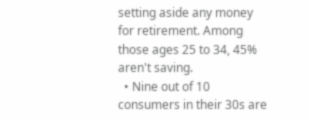setting aside any money for retirement. Among those ages 25 to 34, 45% aren't saving.
  • Nine out of 10 consumers in their 30s are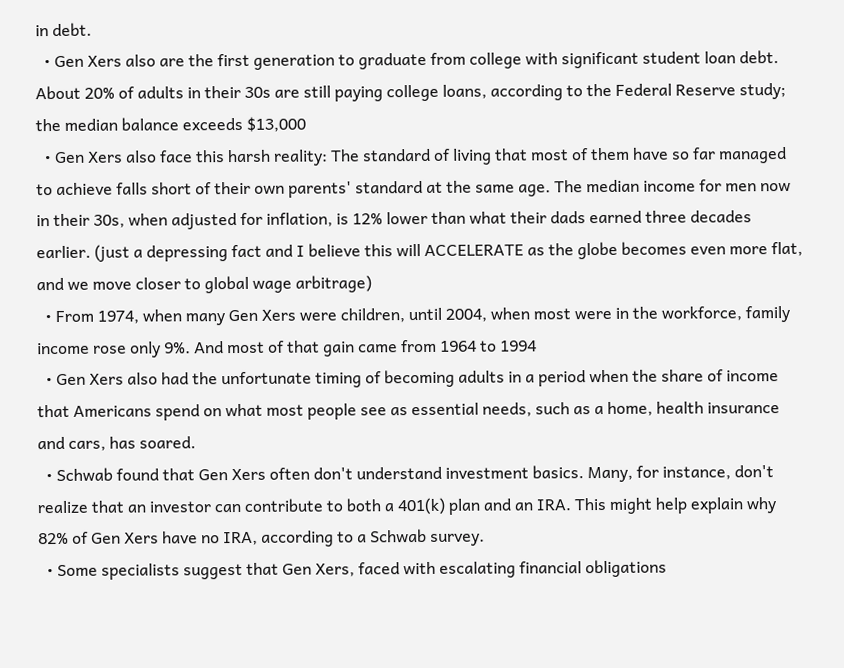in debt.
  • Gen Xers also are the first generation to graduate from college with significant student loan debt. About 20% of adults in their 30s are still paying college loans, according to the Federal Reserve study; the median balance exceeds $13,000
  • Gen Xers also face this harsh reality: The standard of living that most of them have so far managed to achieve falls short of their own parents' standard at the same age. The median income for men now in their 30s, when adjusted for inflation, is 12% lower than what their dads earned three decades earlier. (just a depressing fact and I believe this will ACCELERATE as the globe becomes even more flat, and we move closer to global wage arbitrage)
  • From 1974, when many Gen Xers were children, until 2004, when most were in the workforce, family income rose only 9%. And most of that gain came from 1964 to 1994
  • Gen Xers also had the unfortunate timing of becoming adults in a period when the share of income that Americans spend on what most people see as essential needs, such as a home, health insurance and cars, has soared.
  • Schwab found that Gen Xers often don't understand investment basics. Many, for instance, don't realize that an investor can contribute to both a 401(k) plan and an IRA. This might help explain why 82% of Gen Xers have no IRA, according to a Schwab survey.
  • Some specialists suggest that Gen Xers, faced with escalating financial obligations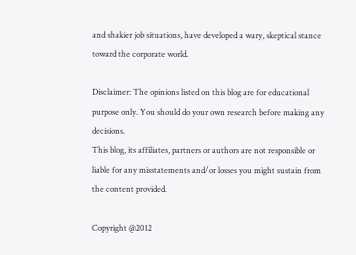and shakier job situations, have developed a wary, skeptical stance toward the corporate world.

Disclaimer: The opinions listed on this blog are for educational purpose only. You should do your own research before making any decisions.
This blog, its affiliates, partners or authors are not responsible or liable for any misstatements and/or losses you might sustain from the content provided.

Copyright @2012